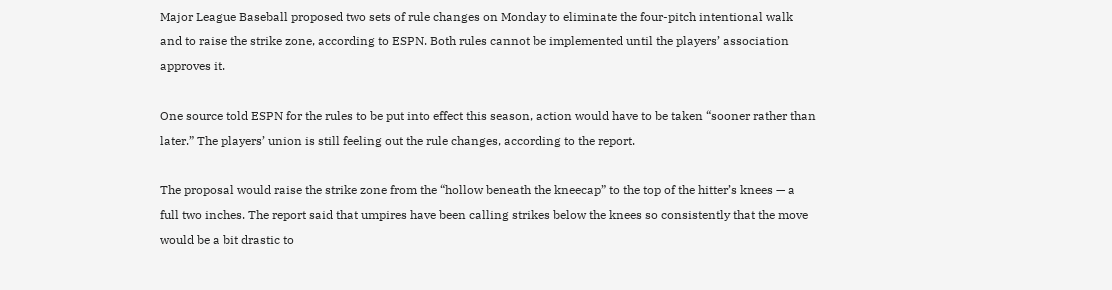Major League Baseball proposed two sets of rule changes on Monday to eliminate the four-pitch intentional walk and to raise the strike zone, according to ESPN. Both rules cannot be implemented until the players’ association approves it.

One source told ESPN for the rules to be put into effect this season, action would have to be taken “sooner rather than later.” The players’ union is still feeling out the rule changes, according to the report.

The proposal would raise the strike zone from the “hollow beneath the kneecap” to the top of the hitter’s knees — a full two inches. The report said that umpires have been calling strikes below the knees so consistently that the move would be a bit drastic to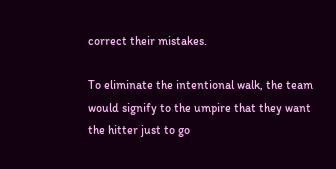correct their mistakes.

To eliminate the intentional walk, the team would signify to the umpire that they want the hitter just to go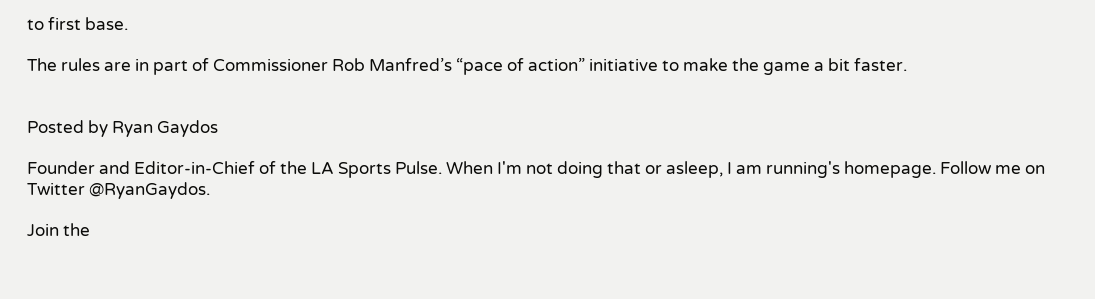to first base.

The rules are in part of Commissioner Rob Manfred’s “pace of action” initiative to make the game a bit faster.


Posted by Ryan Gaydos

Founder and Editor-in-Chief of the LA Sports Pulse. When I'm not doing that or asleep, I am running's homepage. Follow me on Twitter @RyanGaydos.

Join the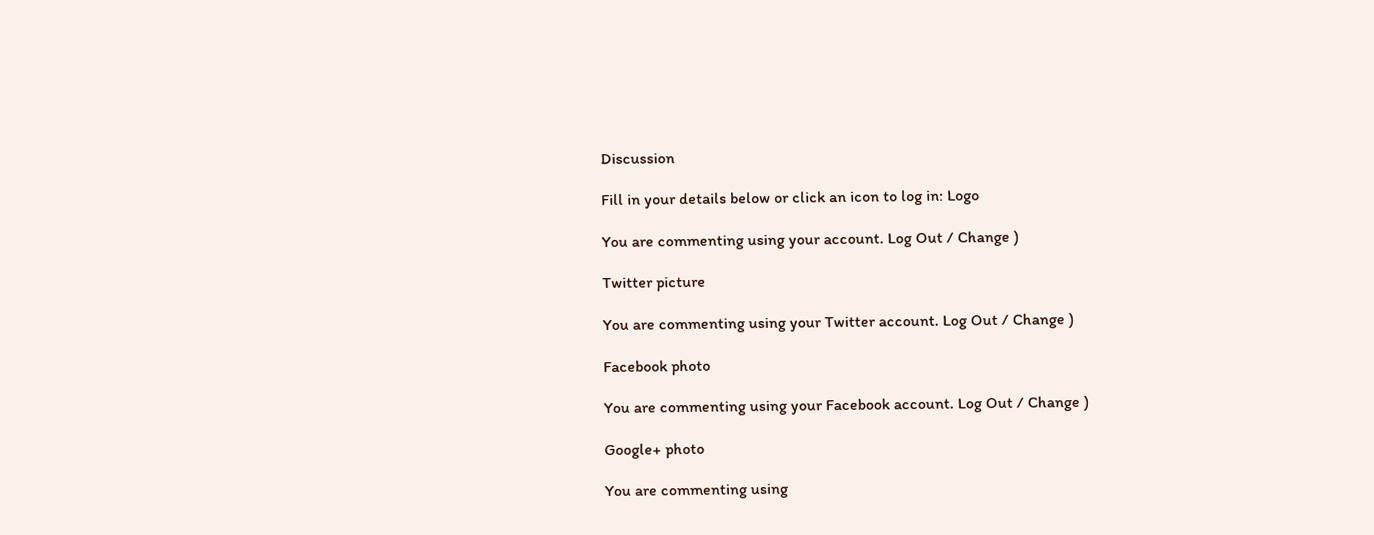Discussion

Fill in your details below or click an icon to log in: Logo

You are commenting using your account. Log Out / Change )

Twitter picture

You are commenting using your Twitter account. Log Out / Change )

Facebook photo

You are commenting using your Facebook account. Log Out / Change )

Google+ photo

You are commenting using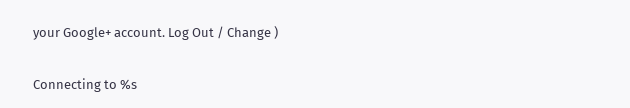your Google+ account. Log Out / Change )

Connecting to %s